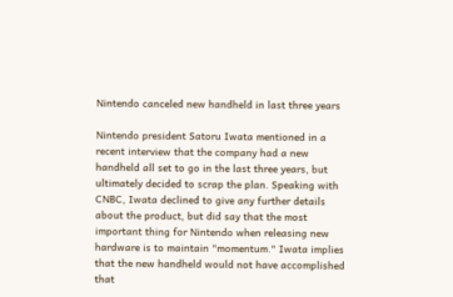Nintendo canceled new handheld in last three years

Nintendo president Satoru Iwata mentioned in a recent interview that the company had a new handheld all set to go in the last three years, but ultimately decided to scrap the plan. Speaking with CNBC, Iwata declined to give any further details about the product, but did say that the most important thing for Nintendo when releasing new hardware is to maintain "momentum." Iwata implies that the new handheld would not have accomplished that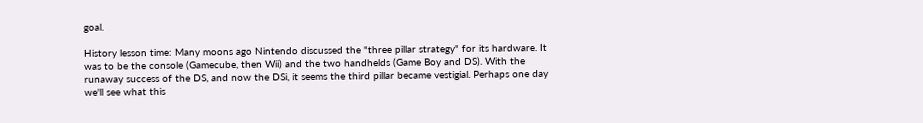goal.

History lesson time: Many moons ago Nintendo discussed the "three pillar strategy" for its hardware. It was to be the console (Gamecube, then Wii) and the two handhelds (Game Boy and DS). With the runaway success of the DS, and now the DSi, it seems the third pillar became vestigial. Perhaps one day we'll see what this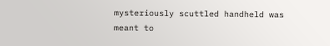mysteriously scuttled handheld was meant to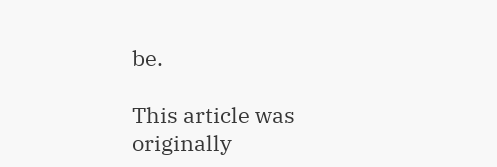be.

This article was originally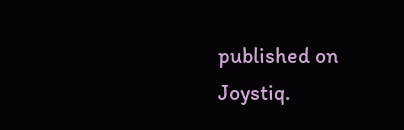published on Joystiq.